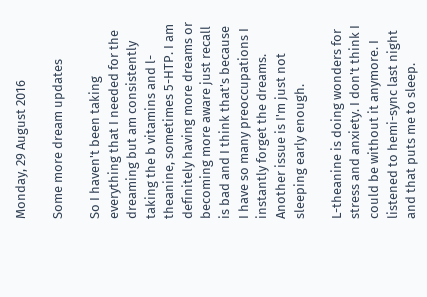Monday, 29 August 2016

Some more dream updates

So I haven't been taking everything that I needed for the dreaming but am consistently taking the b vitamins and l-theanine, sometimes 5-HTP. I am definitely having more dreams or becoming more aware just recall is bad and I think that's because I have so many preoccupations I instantly forget the dreams. Another issue is I'm just not sleeping early enough.

L-theanine is doing wonders for stress and anxiety. I don't think I could be without it anymore. I listened to hemi-sync last night and that puts me to sleep.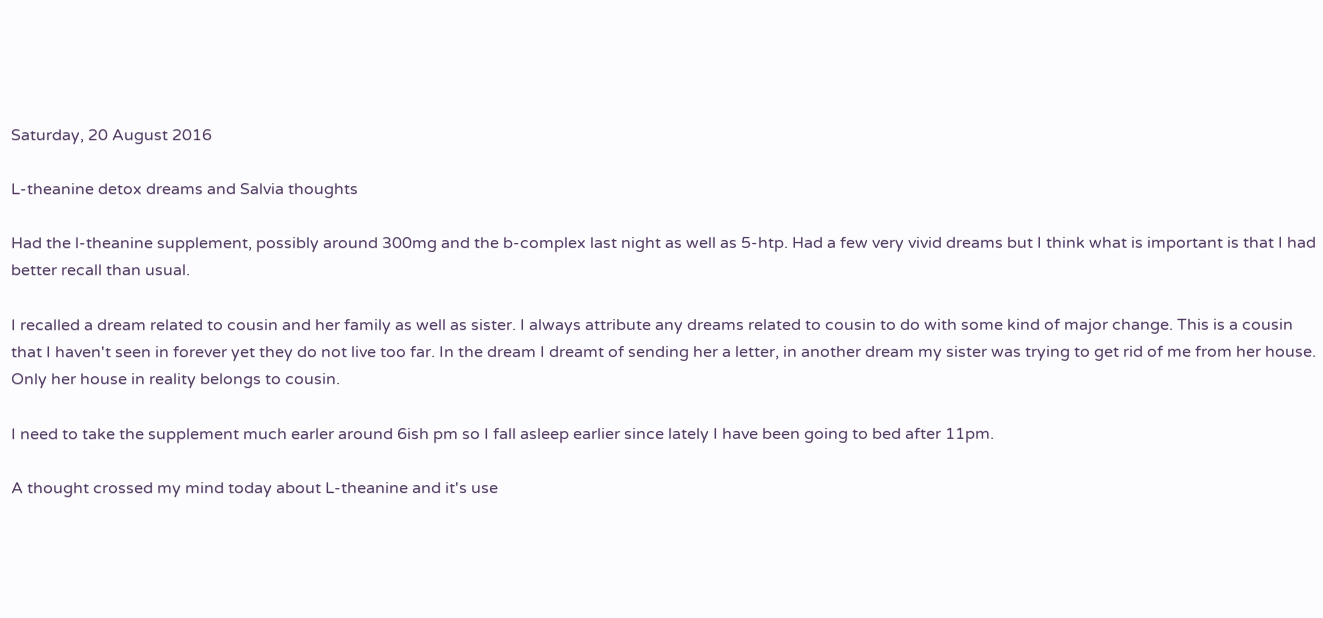Saturday, 20 August 2016

L-theanine detox dreams and Salvia thoughts

Had the l-theanine supplement, possibly around 300mg and the b-complex last night as well as 5-htp. Had a few very vivid dreams but I think what is important is that I had better recall than usual.

I recalled a dream related to cousin and her family as well as sister. I always attribute any dreams related to cousin to do with some kind of major change. This is a cousin that I haven't seen in forever yet they do not live too far. In the dream I dreamt of sending her a letter, in another dream my sister was trying to get rid of me from her house. Only her house in reality belongs to cousin.

I need to take the supplement much earler around 6ish pm so I fall asleep earlier since lately I have been going to bed after 11pm.

A thought crossed my mind today about L-theanine and it's use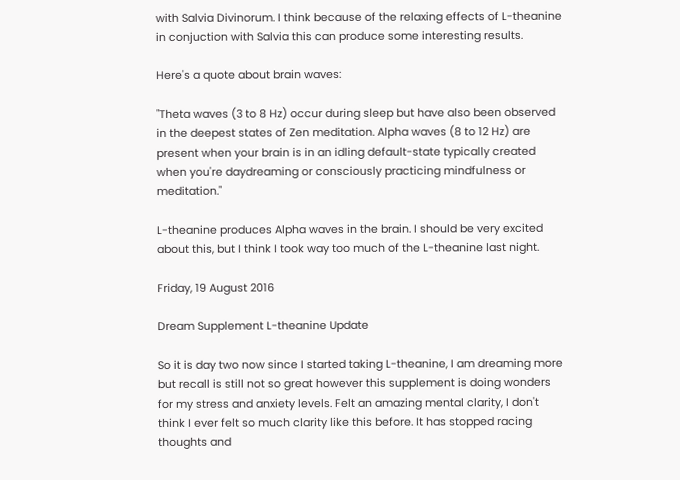with Salvia Divinorum. I think because of the relaxing effects of L-theanine in conjuction with Salvia this can produce some interesting results.

Here's a quote about brain waves:

"Theta waves (3 to 8 Hz) occur during sleep but have also been observed in the deepest states of Zen meditation. Alpha waves (8 to 12 Hz) are present when your brain is in an idling default-state typically created when you're daydreaming or consciously practicing mindfulness or meditation."

L-theanine produces Alpha waves in the brain. I should be very excited about this, but I think I took way too much of the L-theanine last night.

Friday, 19 August 2016

Dream Supplement L-theanine Update

So it is day two now since I started taking L-theanine, I am dreaming more but recall is still not so great however this supplement is doing wonders for my stress and anxiety levels. Felt an amazing mental clarity, I don't think I ever felt so much clarity like this before. It has stopped racing thoughts and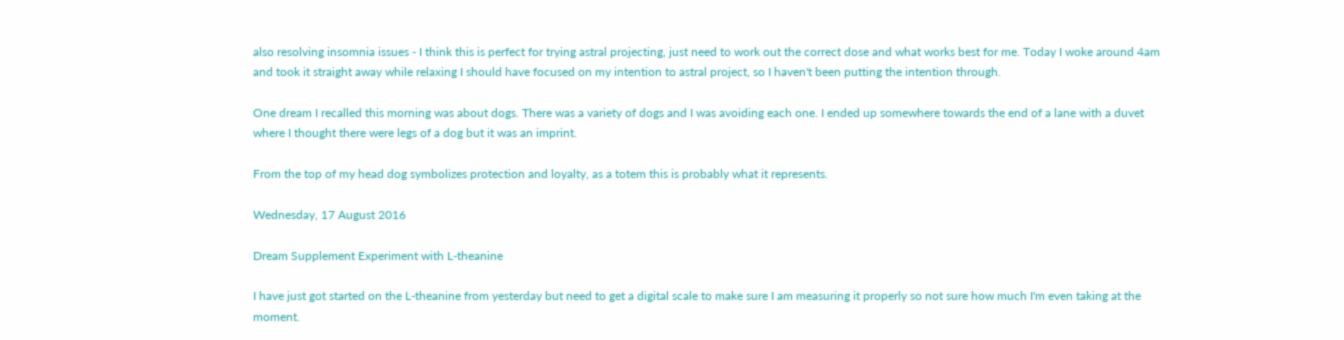also resolving insomnia issues - I think this is perfect for trying astral projecting, just need to work out the correct dose and what works best for me. Today I woke around 4am and took it straight away while relaxing I should have focused on my intention to astral project, so I haven't been putting the intention through.

One dream I recalled this morning was about dogs. There was a variety of dogs and I was avoiding each one. I ended up somewhere towards the end of a lane with a duvet where I thought there were legs of a dog but it was an imprint.

From the top of my head dog symbolizes protection and loyalty, as a totem this is probably what it represents.

Wednesday, 17 August 2016

Dream Supplement Experiment with L-theanine

I have just got started on the L-theanine from yesterday but need to get a digital scale to make sure I am measuring it properly so not sure how much I'm even taking at the moment.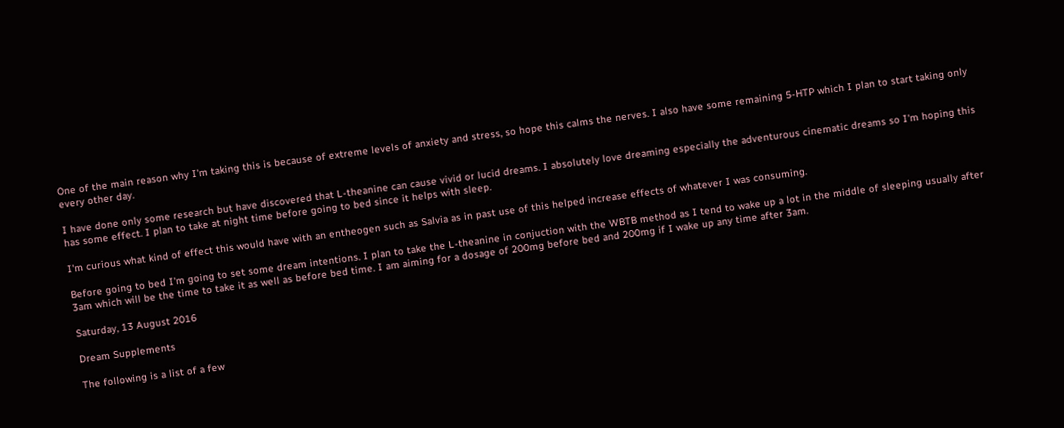One of the main reason why I'm taking this is because of extreme levels of anxiety and stress, so hope this calms the nerves. I also have some remaining 5-HTP which I plan to start taking only every other day.

I have done only some research but have discovered that L-theanine can cause vivid or lucid dreams. I absolutely love dreaming especially the adventurous cinematic dreams so I'm hoping this has some effect. I plan to take at night time before going to bed since it helps with sleep.

I'm curious what kind of effect this would have with an entheogen such as Salvia as in past use of this helped increase effects of whatever I was consuming.

Before going to bed I'm going to set some dream intentions. I plan to take the L-theanine in conjuction with the WBTB method as I tend to wake up a lot in the middle of sleeping usually after 3am which will be the time to take it as well as before bed time. I am aiming for a dosage of 200mg before bed and 200mg if I wake up any time after 3am.

Saturday, 13 August 2016

Dream Supplements

The following is a list of a few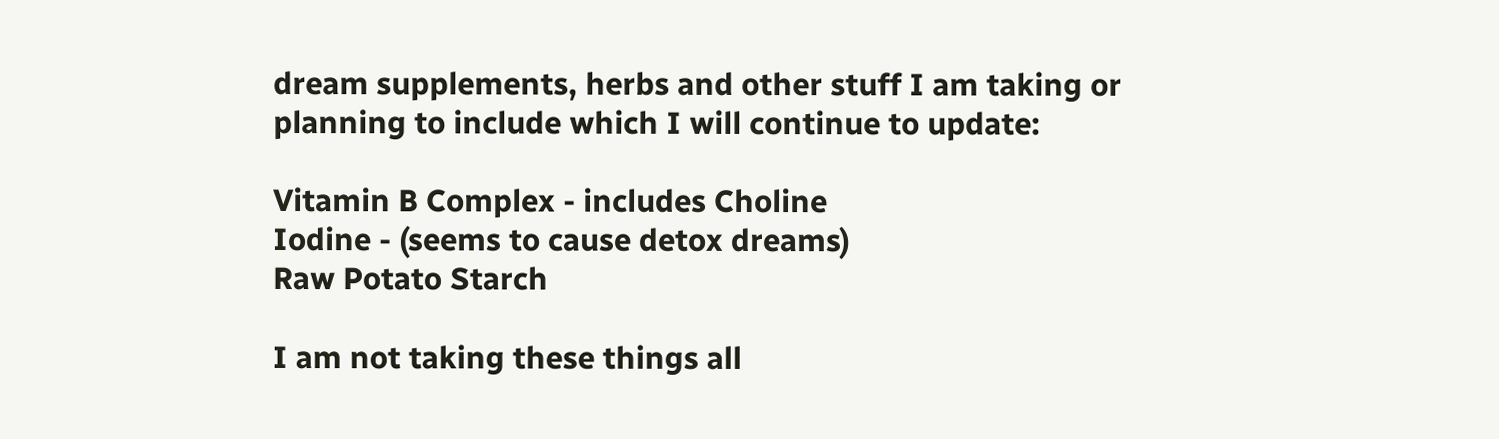dream supplements, herbs and other stuff I am taking or planning to include which I will continue to update:

Vitamin B Complex - includes Choline
Iodine - (seems to cause detox dreams)
Raw Potato Starch

I am not taking these things all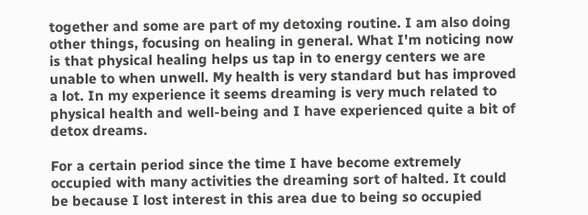together and some are part of my detoxing routine. I am also doing other things, focusing on healing in general. What I'm noticing now is that physical healing helps us tap in to energy centers we are unable to when unwell. My health is very standard but has improved a lot. In my experience it seems dreaming is very much related to physical health and well-being and I have experienced quite a bit of detox dreams.

For a certain period since the time I have become extremely occupied with many activities the dreaming sort of halted. It could be because I lost interest in this area due to being so occupied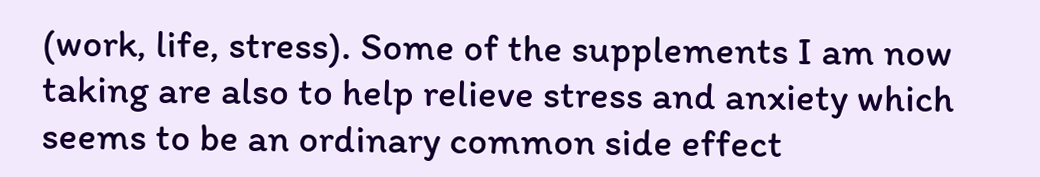(work, life, stress). Some of the supplements I am now taking are also to help relieve stress and anxiety which seems to be an ordinary common side effect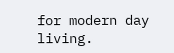for modern day living.